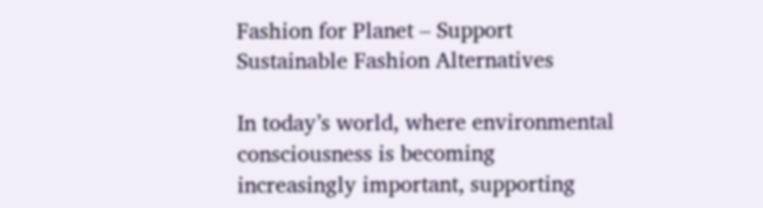Fashion for Planet – Support Sustainable Fashion Alternatives

In today’s world, where environmental consciousness is becoming increasingly important, supporting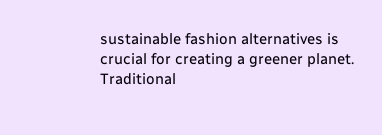sustainable fashion alternatives is crucial for creating a greener planet. Traditional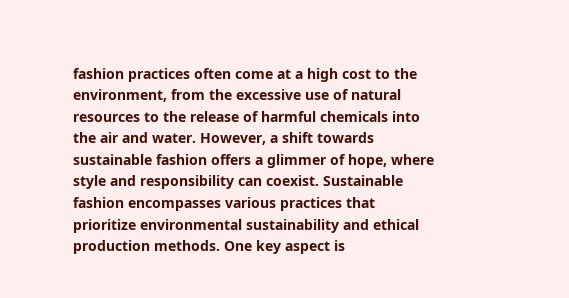fashion practices often come at a high cost to the environment, from the excessive use of natural resources to the release of harmful chemicals into the air and water. However, a shift towards sustainable fashion offers a glimmer of hope, where style and responsibility can coexist. Sustainable fashion encompasses various practices that prioritize environmental sustainability and ethical production methods. One key aspect is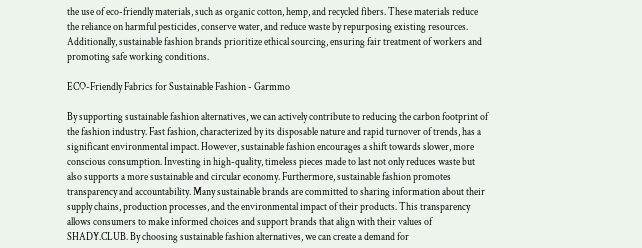the use of eco-friendly materials, such as organic cotton, hemp, and recycled fibers. These materials reduce the reliance on harmful pesticides, conserve water, and reduce waste by repurposing existing resources. Additionally, sustainable fashion brands prioritize ethical sourcing, ensuring fair treatment of workers and promoting safe working conditions.

ECO-Friendly Fabrics for Sustainable Fashion - Garmmo

By supporting sustainable fashion alternatives, we can actively contribute to reducing the carbon footprint of the fashion industry. Fast fashion, characterized by its disposable nature and rapid turnover of trends, has a significant environmental impact. However, sustainable fashion encourages a shift towards slower, more conscious consumption. Investing in high-quality, timeless pieces made to last not only reduces waste but also supports a more sustainable and circular economy. Furthermore, sustainable fashion promotes transparency and accountability. Many sustainable brands are committed to sharing information about their supply chains, production processes, and the environmental impact of their products. This transparency allows consumers to make informed choices and support brands that align with their values of SHADY.CLUB. By choosing sustainable fashion alternatives, we can create a demand for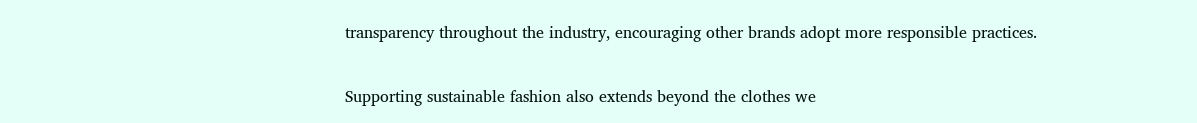transparency throughout the industry, encouraging other brands adopt more responsible practices.

Supporting sustainable fashion also extends beyond the clothes we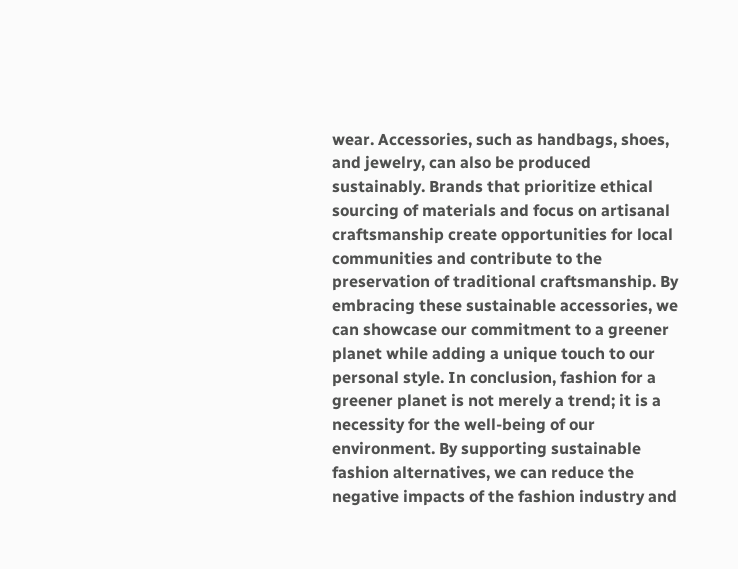wear. Accessories, such as handbags, shoes, and jewelry, can also be produced sustainably. Brands that prioritize ethical sourcing of materials and focus on artisanal craftsmanship create opportunities for local communities and contribute to the preservation of traditional craftsmanship. By embracing these sustainable accessories, we can showcase our commitment to a greener planet while adding a unique touch to our personal style. In conclusion, fashion for a greener planet is not merely a trend; it is a necessity for the well-being of our environment. By supporting sustainable fashion alternatives, we can reduce the negative impacts of the fashion industry and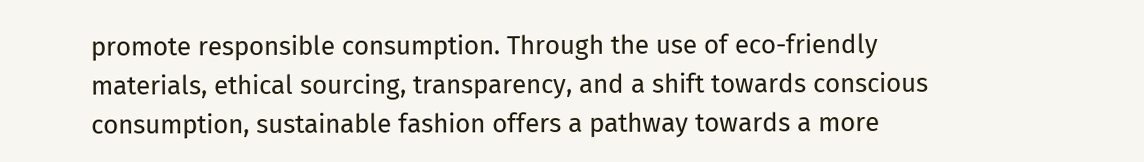promote responsible consumption. Through the use of eco-friendly materials, ethical sourcing, transparency, and a shift towards conscious consumption, sustainable fashion offers a pathway towards a more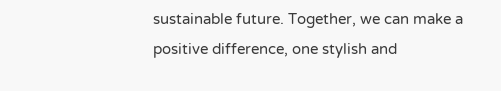sustainable future. Together, we can make a positive difference, one stylish and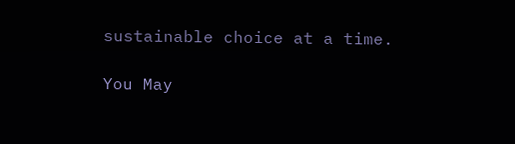sustainable choice at a time.

You May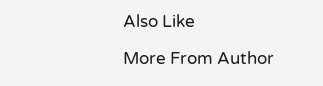Also Like

More From Author